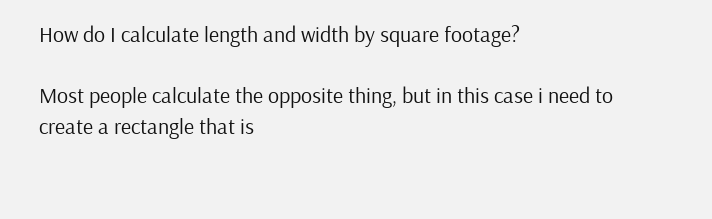How do I calculate length and width by square footage?

Most people calculate the opposite thing, but in this case i need to create a rectangle that is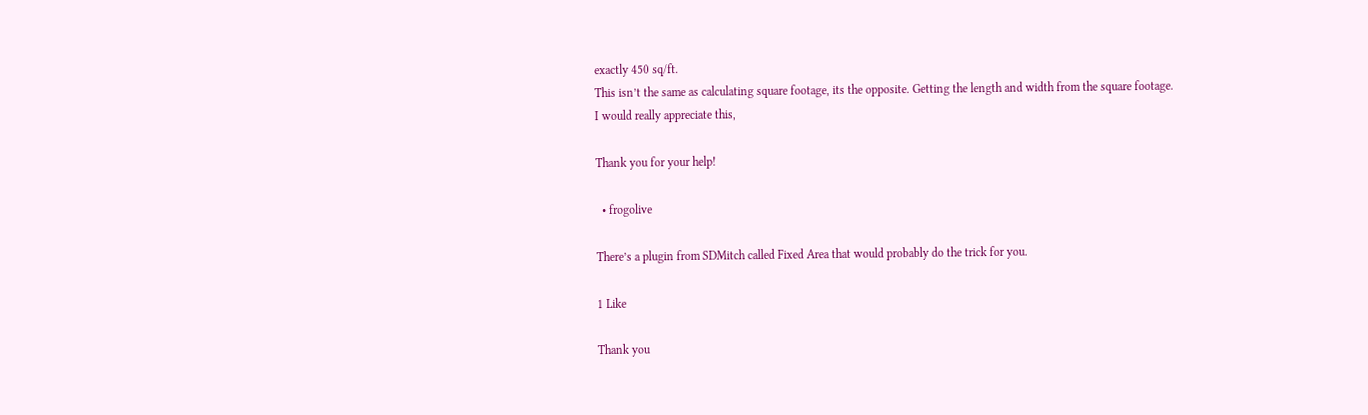exactly 450 sq/ft.
This isn’t the same as calculating square footage, its the opposite. Getting the length and width from the square footage.
I would really appreciate this,

Thank you for your help!

  • frogolive

There’s a plugin from SDMitch called Fixed Area that would probably do the trick for you.

1 Like

Thank you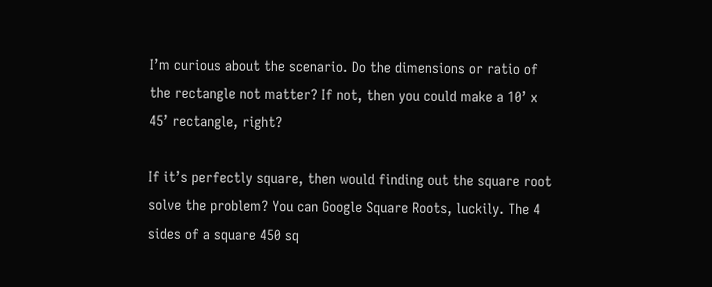I’m curious about the scenario. Do the dimensions or ratio of the rectangle not matter? If not, then you could make a 10’ x 45’ rectangle, right?

If it’s perfectly square, then would finding out the square root solve the problem? You can Google Square Roots, luckily. The 4 sides of a square 450 sq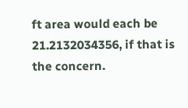ft area would each be 21.2132034356, if that is the concern.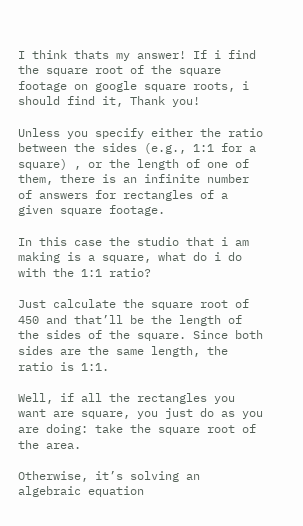I think thats my answer! If i find the square root of the square footage on google square roots, i should find it, Thank you!

Unless you specify either the ratio between the sides (e.g., 1:1 for a square) , or the length of one of them, there is an infinite number of answers for rectangles of a given square footage.

In this case the studio that i am making is a square, what do i do with the 1:1 ratio?

Just calculate the square root of 450 and that’ll be the length of the sides of the square. Since both sides are the same length, the ratio is 1:1.

Well, if all the rectangles you want are square, you just do as you are doing: take the square root of the area.

Otherwise, it’s solving an algebraic equation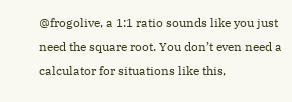@frogolive, a 1:1 ratio sounds like you just need the square root. You don’t even need a calculator for situations like this,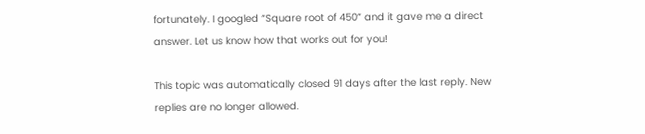fortunately. I googled “Square root of 450” and it gave me a direct answer. Let us know how that works out for you!

This topic was automatically closed 91 days after the last reply. New replies are no longer allowed.